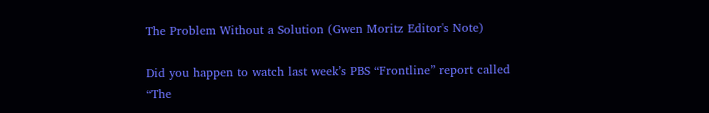The Problem Without a Solution (Gwen Moritz Editor's Note)

Did you happen to watch last week’s PBS “Frontline” report called “The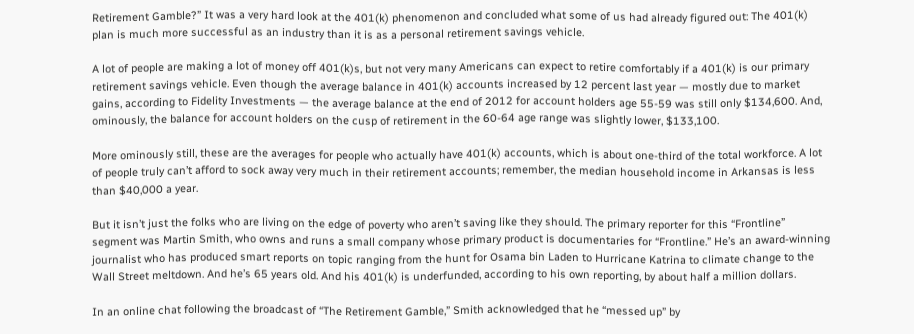Retirement Gamble?” It was a very hard look at the 401(k) phenomenon and concluded what some of us had already figured out: The 401(k) plan is much more successful as an industry than it is as a personal retirement savings vehicle.

A lot of people are making a lot of money off 401(k)s, but not very many Americans can expect to retire comfortably if a 401(k) is our primary retirement savings vehicle. Even though the average balance in 401(k) accounts increased by 12 percent last year — mostly due to market gains, according to Fidelity Investments — the average balance at the end of 2012 for account holders age 55-59 was still only $134,600. And, ominously, the balance for account holders on the cusp of retirement in the 60-64 age range was slightly lower, $133,100.

More ominously still, these are the averages for people who actually have 401(k) accounts, which is about one-third of the total workforce. A lot of people truly can’t afford to sock away very much in their retirement accounts; remember, the median household income in Arkansas is less than $40,000 a year.

But it isn’t just the folks who are living on the edge of poverty who aren’t saving like they should. The primary reporter for this “Frontline” segment was Martin Smith, who owns and runs a small company whose primary product is documentaries for “Frontline.” He’s an award-winning journalist who has produced smart reports on topic ranging from the hunt for Osama bin Laden to Hurricane Katrina to climate change to the Wall Street meltdown. And he’s 65 years old. And his 401(k) is underfunded, according to his own reporting, by about half a million dollars.

In an online chat following the broadcast of “The Retirement Gamble,” Smith acknowledged that he “messed up” by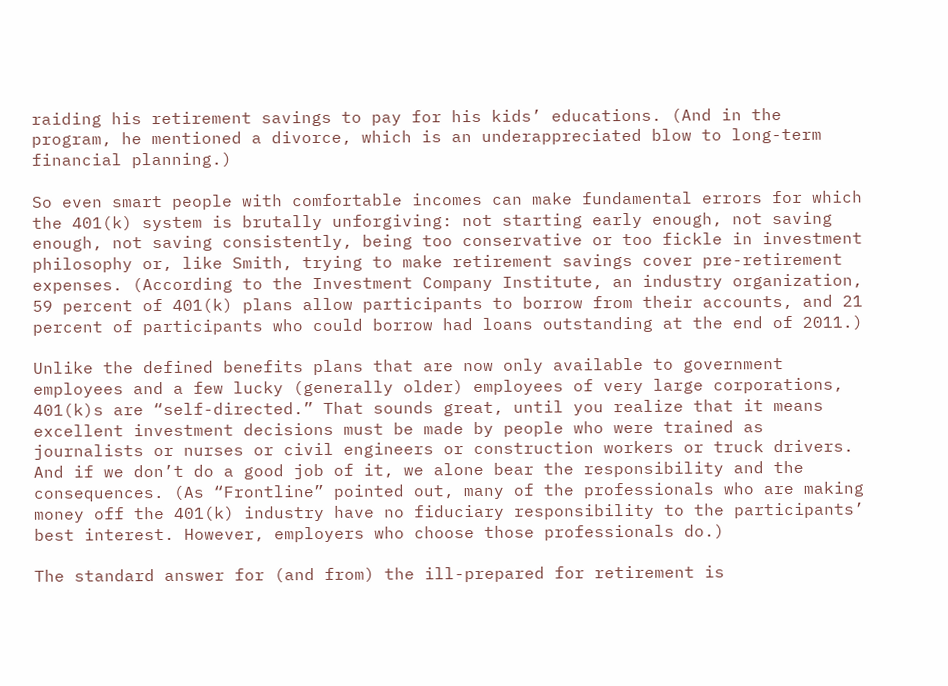raiding his retirement savings to pay for his kids’ educations. (And in the program, he mentioned a divorce, which is an underappreciated blow to long-term financial planning.)

So even smart people with comfortable incomes can make fundamental errors for which the 401(k) system is brutally unforgiving: not starting early enough, not saving enough, not saving consistently, being too conservative or too fickle in investment philosophy or, like Smith, trying to make retirement savings cover pre-retirement expenses. (According to the Investment Company Institute, an industry organization, 59 percent of 401(k) plans allow participants to borrow from their accounts, and 21 percent of participants who could borrow had loans outstanding at the end of 2011.)

Unlike the defined benefits plans that are now only available to government employees and a few lucky (generally older) employees of very large corporations, 401(k)s are “self-directed.” That sounds great, until you realize that it means excellent investment decisions must be made by people who were trained as journalists or nurses or civil engineers or construction workers or truck drivers. And if we don’t do a good job of it, we alone bear the responsibility and the consequences. (As “Frontline” pointed out, many of the professionals who are making money off the 401(k) industry have no fiduciary responsibility to the participants’ best interest. However, employers who choose those professionals do.)

The standard answer for (and from) the ill-prepared for retirement is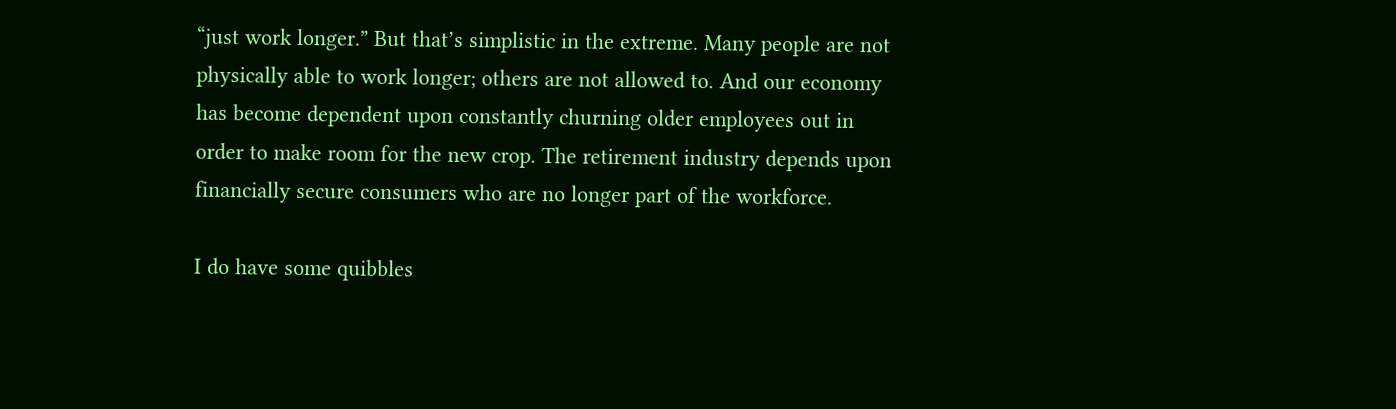“just work longer.” But that’s simplistic in the extreme. Many people are not physically able to work longer; others are not allowed to. And our economy has become dependent upon constantly churning older employees out in order to make room for the new crop. The retirement industry depends upon financially secure consumers who are no longer part of the workforce.

I do have some quibbles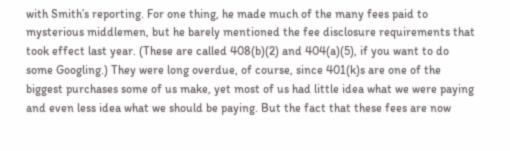with Smith’s reporting. For one thing, he made much of the many fees paid to mysterious middlemen, but he barely mentioned the fee disclosure requirements that took effect last year. (These are called 408(b)(2) and 404(a)(5), if you want to do some Googling.) They were long overdue, of course, since 401(k)s are one of the biggest purchases some of us make, yet most of us had little idea what we were paying and even less idea what we should be paying. But the fact that these fees are now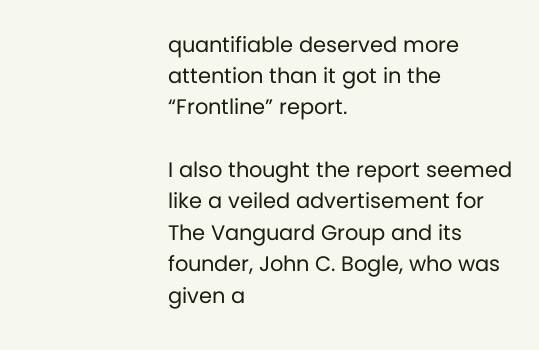quantifiable deserved more attention than it got in the “Frontline” report.

I also thought the report seemed like a veiled advertisement for The Vanguard Group and its founder, John C. Bogle, who was given a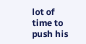lot of time to push his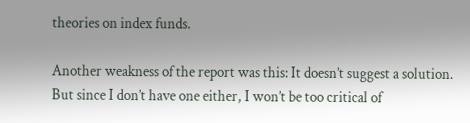theories on index funds.

Another weakness of the report was this: It doesn’t suggest a solution. But since I don’t have one either, I won’t be too critical of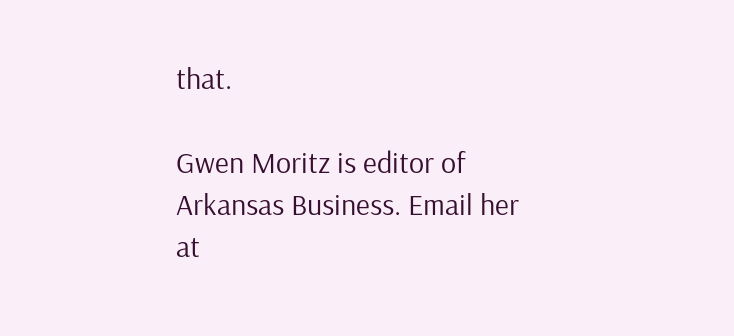that.

Gwen Moritz is editor of Arkansas Business. Email her at